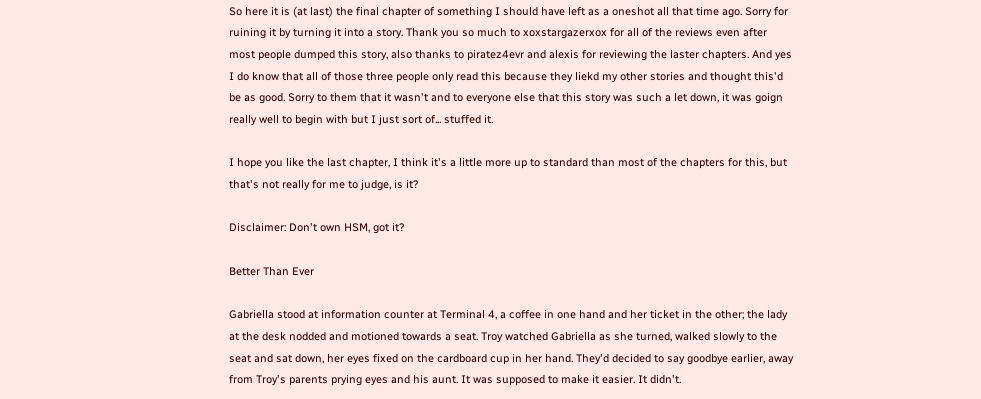So here it is (at last) the final chapter of something I should have left as a oneshot all that time ago. Sorry for ruining it by turning it into a story. Thank you so much to xoxstargazerxox for all of the reviews even after most people dumped this story, also thanks to piratez4evr and alexis for reviewing the laster chapters. And yes I do know that all of those three people only read this because they liekd my other stories and thought this'd be as good. Sorry to them that it wasn't and to everyone else that this story was such a let down, it was goign really well to begin with but I just sort of... stuffed it.

I hope you like the last chapter, I think it's a little more up to standard than most of the chapters for this, but that's not really for me to judge, is it?

Disclaimer: Don't own HSM, got it?

Better Than Ever

Gabriella stood at information counter at Terminal 4, a coffee in one hand and her ticket in the other; the lady at the desk nodded and motioned towards a seat. Troy watched Gabriella as she turned, walked slowly to the seat and sat down, her eyes fixed on the cardboard cup in her hand. They'd decided to say goodbye earlier, away from Troy's parents prying eyes and his aunt. It was supposed to make it easier. It didn't.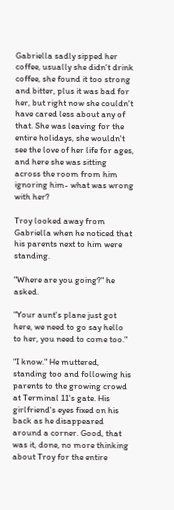Gabriella sadly sipped her coffee, usually she didn't drink coffee, she found it too strong and bitter, plus it was bad for her, but right now she couldn't have cared less about any of that. She was leaving for the entire holidays, she wouldn't see the love of her life for ages, and here she was sitting across the room from him ignoring him- what was wrong with her?

Troy looked away from Gabriella when he noticed that his parents next to him were standing.

"Where are you going?" he asked.

"Your aunt's plane just got here, we need to go say hello to her, you need to come too."

"I know." He muttered, standing too and following his parents to the growing crowd at Terminal 11's gate. His girlfriend's eyes fixed on his back as he disappeared around a corner. Good, that was it, done, no more thinking about Troy for the entire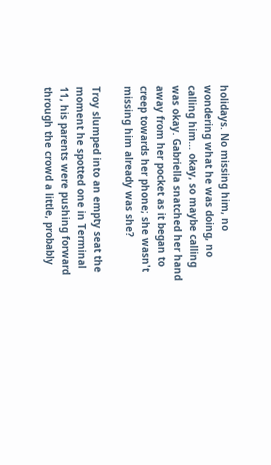holidays. No missing him, no wondering what he was doing, no calling him… okay, so maybe calling was okay. Gabriella snatched her hand away from her pocket as it began to creep towards her phone; she wasn't missing him already was she?

Troy slumped into an empty seat the moment he spotted one in Terminal 11, his parents were pushing forward through the crowd a little, probably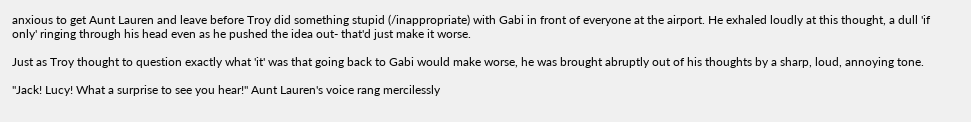anxious to get Aunt Lauren and leave before Troy did something stupid (/inappropriate) with Gabi in front of everyone at the airport. He exhaled loudly at this thought, a dull 'if only' ringing through his head even as he pushed the idea out- that'd just make it worse.

Just as Troy thought to question exactly what 'it' was that going back to Gabi would make worse, he was brought abruptly out of his thoughts by a sharp, loud, annoying tone.

"Jack! Lucy! What a surprise to see you hear!" Aunt Lauren's voice rang mercilessly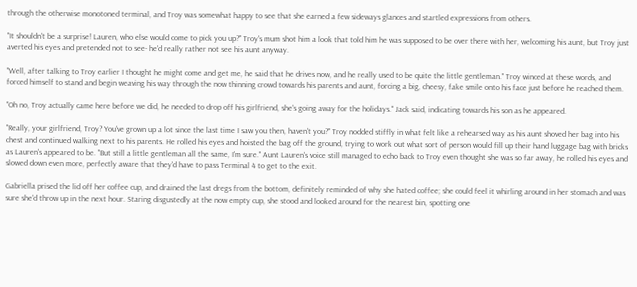through the otherwise monotoned terminal, and Troy was somewhat happy to see that she earned a few sideways glances and startled expressions from others.

"It shouldn't be a surprise! Lauren, who else would come to pick you up?" Troy's mum shot him a look that told him he was supposed to be over there with her, welcoming his aunt, but Troy just averted his eyes and pretended not to see- he'd really rather not see his aunt anyway.

"Well, after talking to Troy earlier I thought he might come and get me, he said that he drives now, and he really used to be quite the little gentleman." Troy winced at these words, and forced himself to stand and begin weaving his way through the now thinning crowd towards his parents and aunt, forcing a big, cheesy, fake smile onto his face just before he reached them.

"Oh no, Troy actually came here before we did, he needed to drop off his girlfriend, she's going away for the holidays." Jack said, indicating towards his son as he appeared.

"Really, your girlfriend, Troy? You've grown up a lot since the last time I saw you then, haven't you?" Troy nodded stiffly in what felt like a rehearsed way as his aunt shoved her bag into his chest and continued walking next to his parents. He rolled his eyes and hoisted the bag off the ground, trying to work out what sort of person would fill up their hand luggage bag with bricks as Lauren's appeared to be. "But still a little gentleman all the same, I'm sure." Aunt Lauren's voice still managed to echo back to Troy even thought she was so far away, he rolled his eyes and slowed down even more, perfectly aware that they'd have to pass Terminal 4 to get to the exit.

Gabriella prised the lid off her coffee cup, and drained the last dregs from the bottom, definitely reminded of why she hated coffee; she could feel it whirling around in her stomach and was sure she'd throw up in the next hour. Staring disgustedly at the now empty cup, she stood and looked around for the nearest bin, spotting one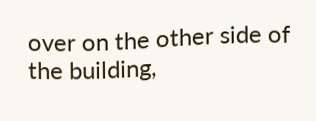over on the other side of the building,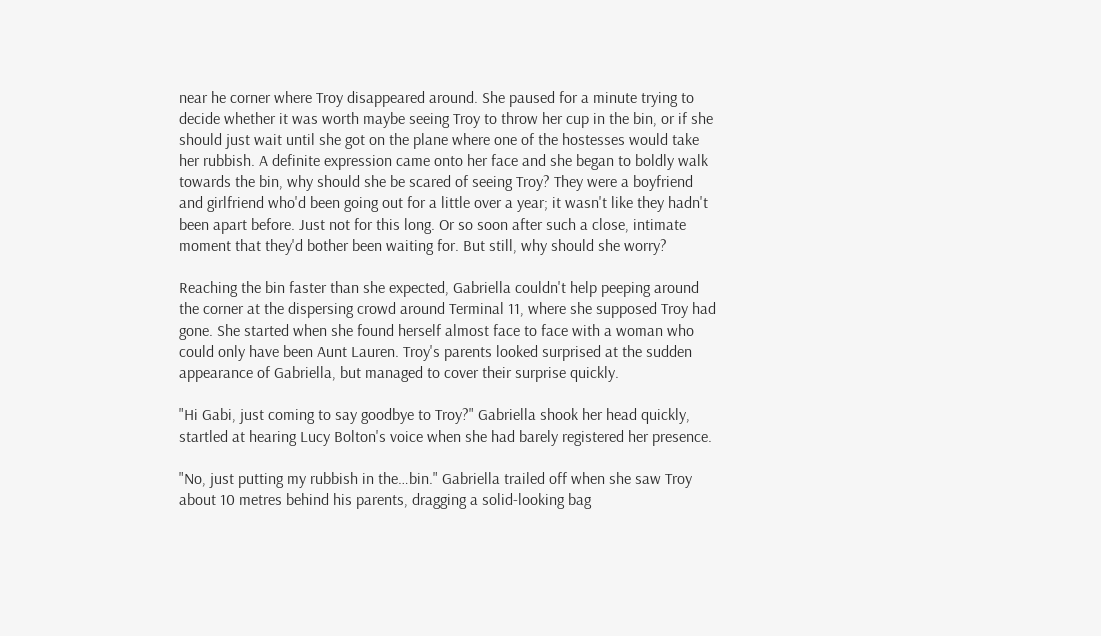near he corner where Troy disappeared around. She paused for a minute trying to decide whether it was worth maybe seeing Troy to throw her cup in the bin, or if she should just wait until she got on the plane where one of the hostesses would take her rubbish. A definite expression came onto her face and she began to boldly walk towards the bin, why should she be scared of seeing Troy? They were a boyfriend and girlfriend who'd been going out for a little over a year; it wasn't like they hadn't been apart before. Just not for this long. Or so soon after such a close, intimate moment that they'd bother been waiting for. But still, why should she worry?

Reaching the bin faster than she expected, Gabriella couldn't help peeping around the corner at the dispersing crowd around Terminal 11, where she supposed Troy had gone. She started when she found herself almost face to face with a woman who could only have been Aunt Lauren. Troy's parents looked surprised at the sudden appearance of Gabriella, but managed to cover their surprise quickly.

"Hi Gabi, just coming to say goodbye to Troy?" Gabriella shook her head quickly, startled at hearing Lucy Bolton's voice when she had barely registered her presence.

"No, just putting my rubbish in the…bin." Gabriella trailed off when she saw Troy about 10 metres behind his parents, dragging a solid-looking bag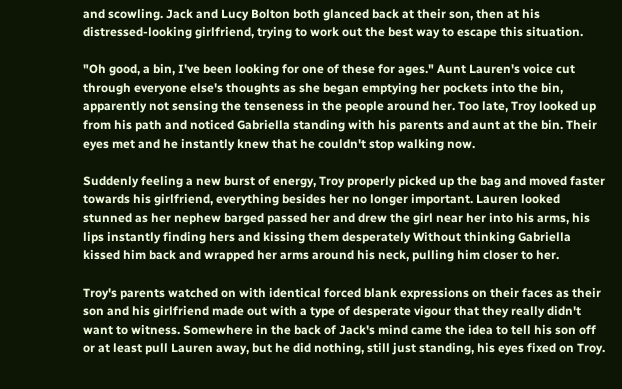and scowling. Jack and Lucy Bolton both glanced back at their son, then at his distressed-looking girlfriend, trying to work out the best way to escape this situation.

"Oh good, a bin, I've been looking for one of these for ages." Aunt Lauren's voice cut through everyone else's thoughts as she began emptying her pockets into the bin, apparently not sensing the tenseness in the people around her. Too late, Troy looked up from his path and noticed Gabriella standing with his parents and aunt at the bin. Their eyes met and he instantly knew that he couldn't stop walking now.

Suddenly feeling a new burst of energy, Troy properly picked up the bag and moved faster towards his girlfriend, everything besides her no longer important. Lauren looked stunned as her nephew barged passed her and drew the girl near her into his arms, his lips instantly finding hers and kissing them desperately Without thinking Gabriella kissed him back and wrapped her arms around his neck, pulling him closer to her.

Troy's parents watched on with identical forced blank expressions on their faces as their son and his girlfriend made out with a type of desperate vigour that they really didn't want to witness. Somewhere in the back of Jack's mind came the idea to tell his son off or at least pull Lauren away, but he did nothing, still just standing, his eyes fixed on Troy.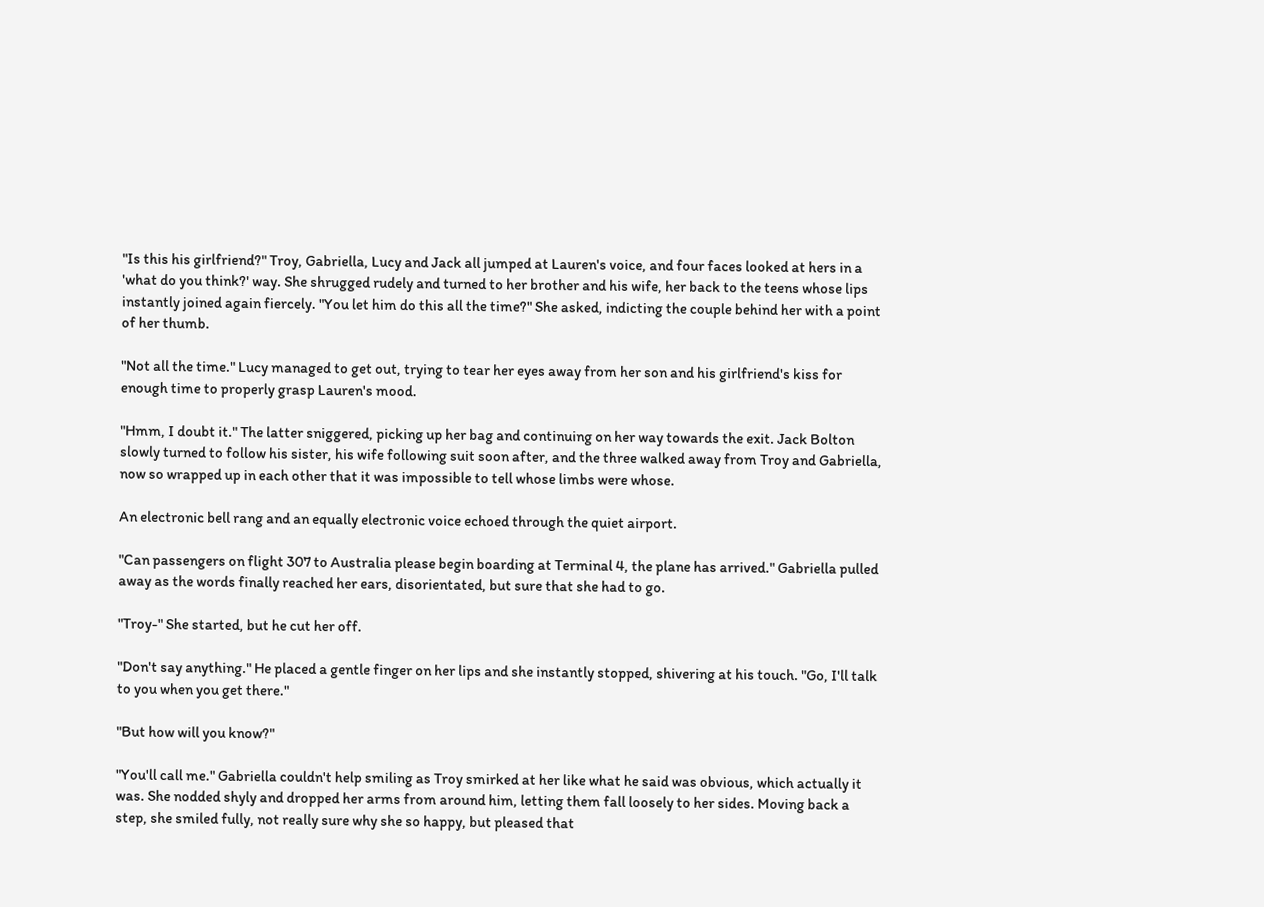"Is this his girlfriend?" Troy, Gabriella, Lucy and Jack all jumped at Lauren's voice, and four faces looked at hers in a 'what do you think?' way. She shrugged rudely and turned to her brother and his wife, her back to the teens whose lips instantly joined again fiercely. "You let him do this all the time?" She asked, indicting the couple behind her with a point of her thumb.

"Not all the time." Lucy managed to get out, trying to tear her eyes away from her son and his girlfriend's kiss for enough time to properly grasp Lauren's mood.

"Hmm, I doubt it." The latter sniggered, picking up her bag and continuing on her way towards the exit. Jack Bolton slowly turned to follow his sister, his wife following suit soon after, and the three walked away from Troy and Gabriella, now so wrapped up in each other that it was impossible to tell whose limbs were whose.

An electronic bell rang and an equally electronic voice echoed through the quiet airport.

"Can passengers on flight 307 to Australia please begin boarding at Terminal 4, the plane has arrived." Gabriella pulled away as the words finally reached her ears, disorientated, but sure that she had to go.

"Troy-" She started, but he cut her off.

"Don't say anything." He placed a gentle finger on her lips and she instantly stopped, shivering at his touch. "Go, I'll talk to you when you get there."

"But how will you know?"

"You'll call me." Gabriella couldn't help smiling as Troy smirked at her like what he said was obvious, which actually it was. She nodded shyly and dropped her arms from around him, letting them fall loosely to her sides. Moving back a step, she smiled fully, not really sure why she so happy, but pleased that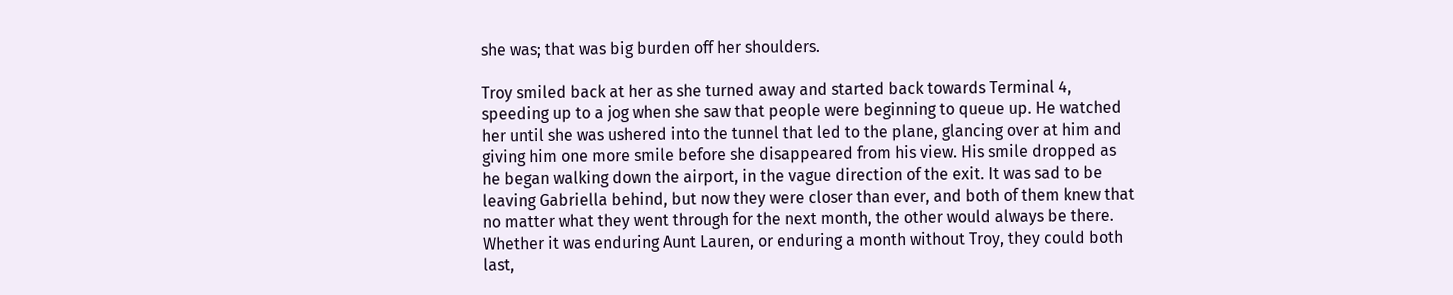she was; that was big burden off her shoulders.

Troy smiled back at her as she turned away and started back towards Terminal 4, speeding up to a jog when she saw that people were beginning to queue up. He watched her until she was ushered into the tunnel that led to the plane, glancing over at him and giving him one more smile before she disappeared from his view. His smile dropped as he began walking down the airport, in the vague direction of the exit. It was sad to be leaving Gabriella behind, but now they were closer than ever, and both of them knew that no matter what they went through for the next month, the other would always be there. Whether it was enduring Aunt Lauren, or enduring a month without Troy, they could both last,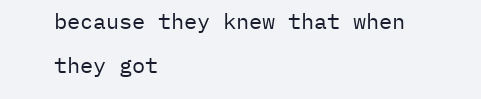because they knew that when they got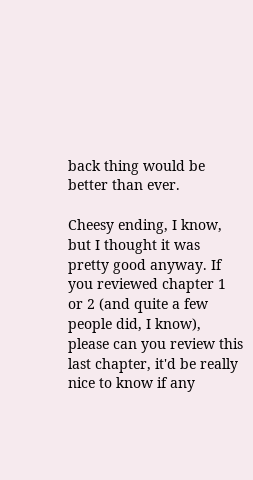back thing would be better than ever.

Cheesy ending, I know, but I thought it was pretty good anyway. If you reviewed chapter 1 or 2 (and quite a few people did, I know), please can you review this last chapter, it'd be really nice to know if any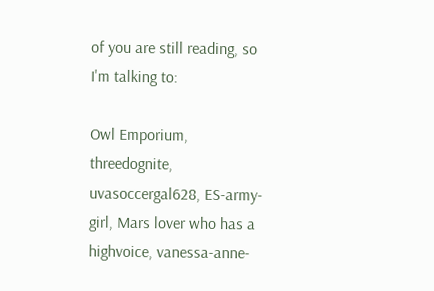of you are still reading, so I'm talking to:

Owl Emporium, threedognite, uvasoccergal628, ES-army-girl, Mars lover who has a highvoice, vanessa-anne-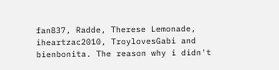fan837, Radde, Therese Lemonade, iheartzac2010, TroylovesGabi and bienbonita. The reason why i didn't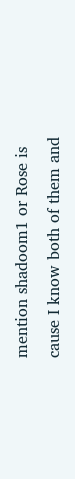mention shadoom1 or Rose is cause I know both of them and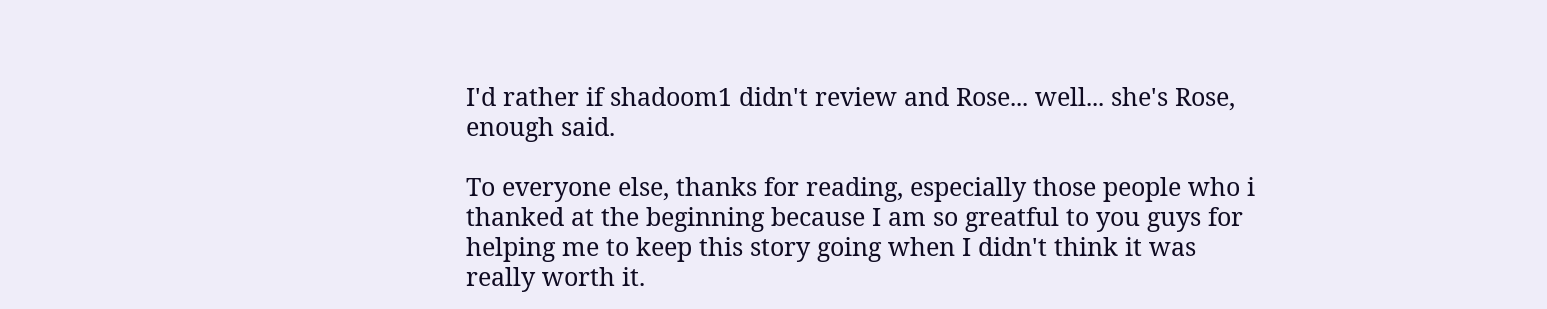I'd rather if shadoom1 didn't review and Rose... well... she's Rose, enough said.

To everyone else, thanks for reading, especially those people who i thanked at the beginning because I am so greatful to you guys for helping me to keep this story going when I didn't think it was really worth it.